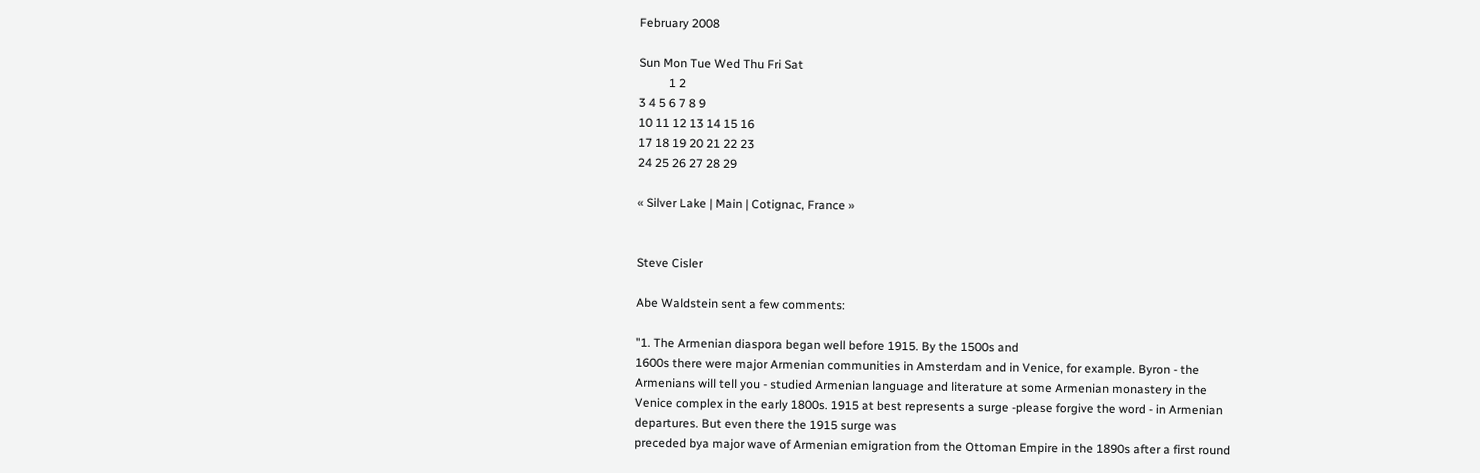February 2008

Sun Mon Tue Wed Thu Fri Sat
          1 2
3 4 5 6 7 8 9
10 11 12 13 14 15 16
17 18 19 20 21 22 23
24 25 26 27 28 29

« Silver Lake | Main | Cotignac, France »


Steve Cisler

Abe Waldstein sent a few comments:

"1. The Armenian diaspora began well before 1915. By the 1500s and
1600s there were major Armenian communities in Amsterdam and in Venice, for example. Byron - the Armenians will tell you - studied Armenian language and literature at some Armenian monastery in the Venice complex in the early 1800s. 1915 at best represents a surge -please forgive the word - in Armenian departures. But even there the 1915 surge was
preceded bya major wave of Armenian emigration from the Ottoman Empire in the 1890s after a first round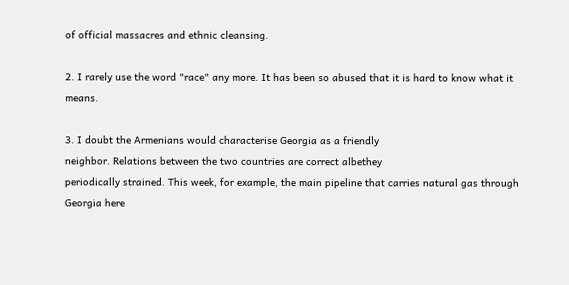of official massacres and ethnic cleansing.

2. I rarely use the word "race" any more. It has been so abused that it is hard to know what it means.

3. I doubt the Armenians would characterise Georgia as a friendly
neighbor. Relations between the two countries are correct albethey
periodically strained. This week, for example, the main pipeline that carries natural gas through Georgia here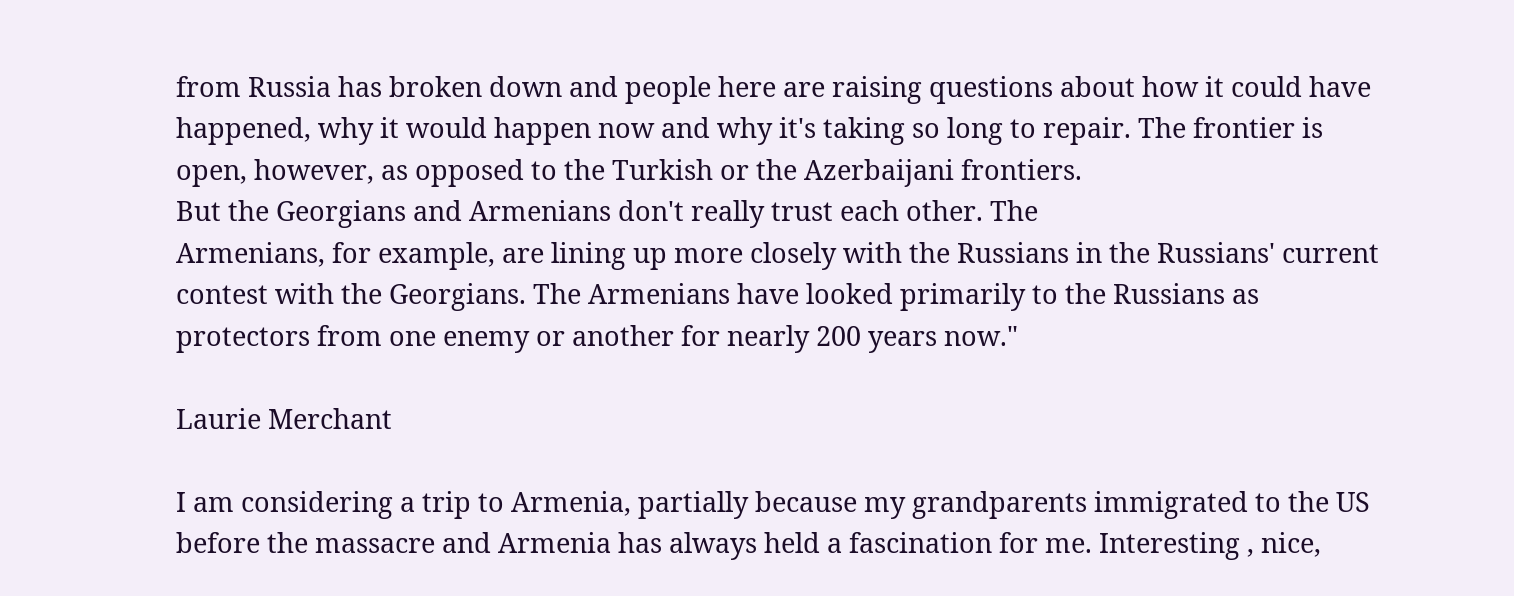from Russia has broken down and people here are raising questions about how it could have happened, why it would happen now and why it's taking so long to repair. The frontier is open, however, as opposed to the Turkish or the Azerbaijani frontiers.
But the Georgians and Armenians don't really trust each other. The
Armenians, for example, are lining up more closely with the Russians in the Russians' current contest with the Georgians. The Armenians have looked primarily to the Russians as protectors from one enemy or another for nearly 200 years now."

Laurie Merchant

I am considering a trip to Armenia, partially because my grandparents immigrated to the US before the massacre and Armenia has always held a fascination for me. Interesting , nice,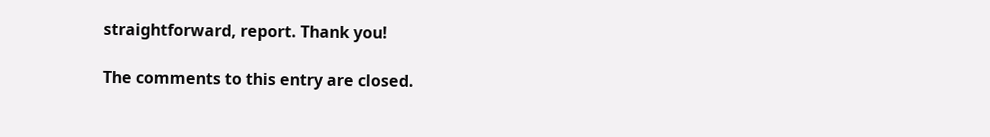straightforward, report. Thank you!

The comments to this entry are closed.